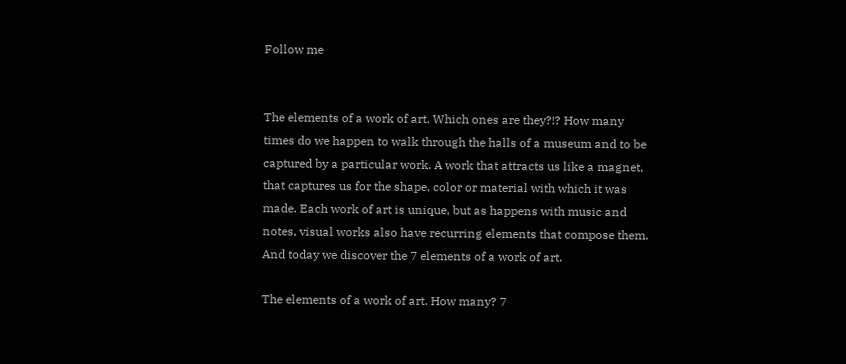Follow me


The elements of a work of art. Which ones are they?!? How many times do we happen to walk through the halls of a museum and to be captured by a particular work. A work that attracts us like a magnet, that captures us for the shape, color or material with which it was made. Each work of art is unique, but as happens with music and notes, visual works also have recurring elements that compose them. And today we discover the 7 elements of a work of art.

The elements of a work of art. How many? 7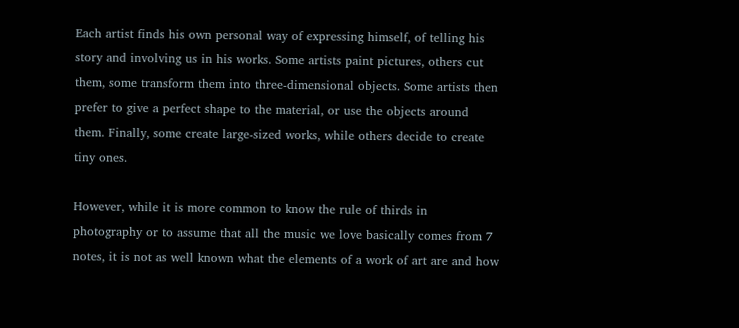Each artist finds his own personal way of expressing himself, of telling his story and involving us in his works. Some artists paint pictures, others cut them, some transform them into three-dimensional objects. Some artists then prefer to give a perfect shape to the material, or use the objects around them. Finally, some create large-sized works, while others decide to create tiny ones.

However, while it is more common to know the rule of thirds in photography or to assume that all the music we love basically comes from 7 notes, it is not as well known what the elements of a work of art are and how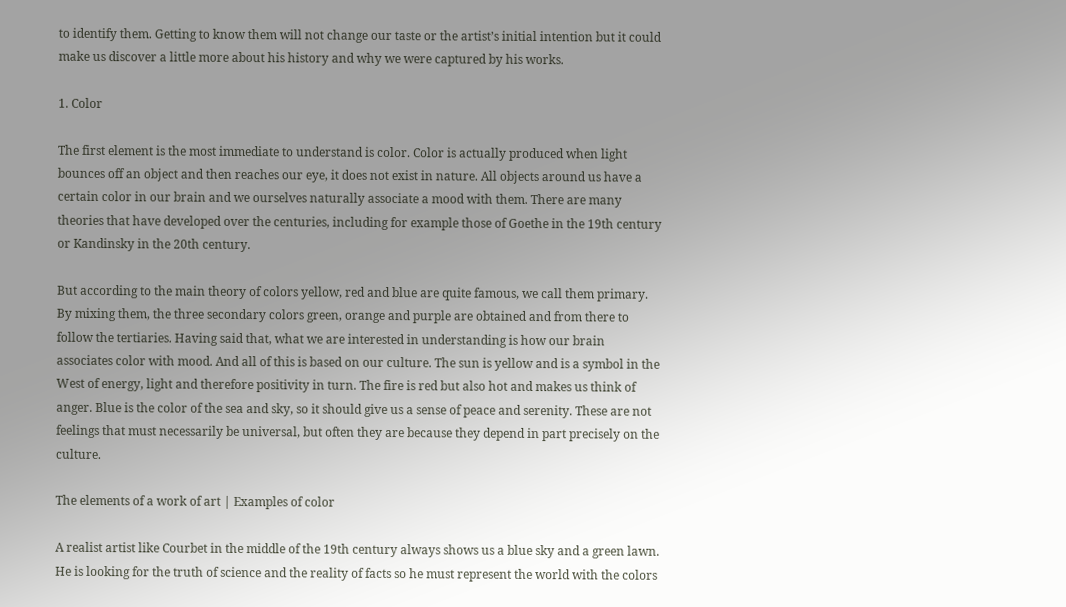to identify them. Getting to know them will not change our taste or the artist’s initial intention but it could make us discover a little more about his history and why we were captured by his works.

1. Color

The first element is the most immediate to understand is color. Color is actually produced when light bounces off an object and then reaches our eye, it does not exist in nature. All objects around us have a certain color in our brain and we ourselves naturally associate a mood with them. There are many theories that have developed over the centuries, including for example those of Goethe in the 19th century or Kandinsky in the 20th century.

But according to the main theory of colors yellow, red and blue are quite famous, we call them primary. By mixing them, the three secondary colors green, orange and purple are obtained and from there to follow the tertiaries. Having said that, what we are interested in understanding is how our brain associates color with mood. And all of this is based on our culture. The sun is yellow and is a symbol in the West of energy, light and therefore positivity in turn. The fire is red but also hot and makes us think of anger. Blue is the color of the sea and sky, so it should give us a sense of peace and serenity. These are not feelings that must necessarily be universal, but often they are because they depend in part precisely on the culture.

The elements of a work of art | Examples of color

A realist artist like Courbet in the middle of the 19th century always shows us a blue sky and a green lawn. He is looking for the truth of science and the reality of facts so he must represent the world with the colors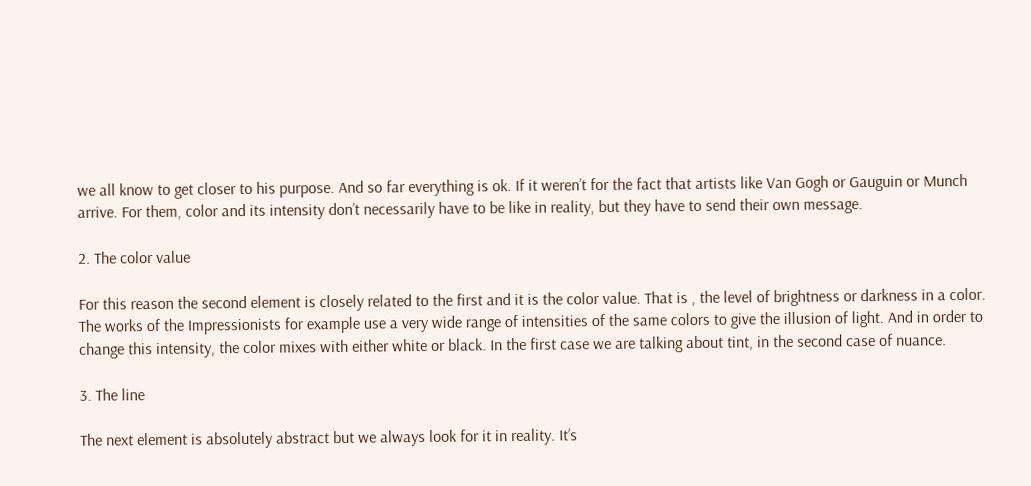we all know to get closer to his purpose. And so far everything is ok. If it weren’t for the fact that artists like Van Gogh or Gauguin or Munch arrive. For them, color and its intensity don’t necessarily have to be like in reality, but they have to send their own message.

2. The color value

For this reason the second element is closely related to the first and it is the color value. That is , the level of brightness or darkness in a color. The works of the Impressionists for example use a very wide range of intensities of the same colors to give the illusion of light. And in order to change this intensity, the color mixes with either white or black. In the first case we are talking about tint, in the second case of nuance.

3. The line

The next element is absolutely abstract but we always look for it in reality. It’s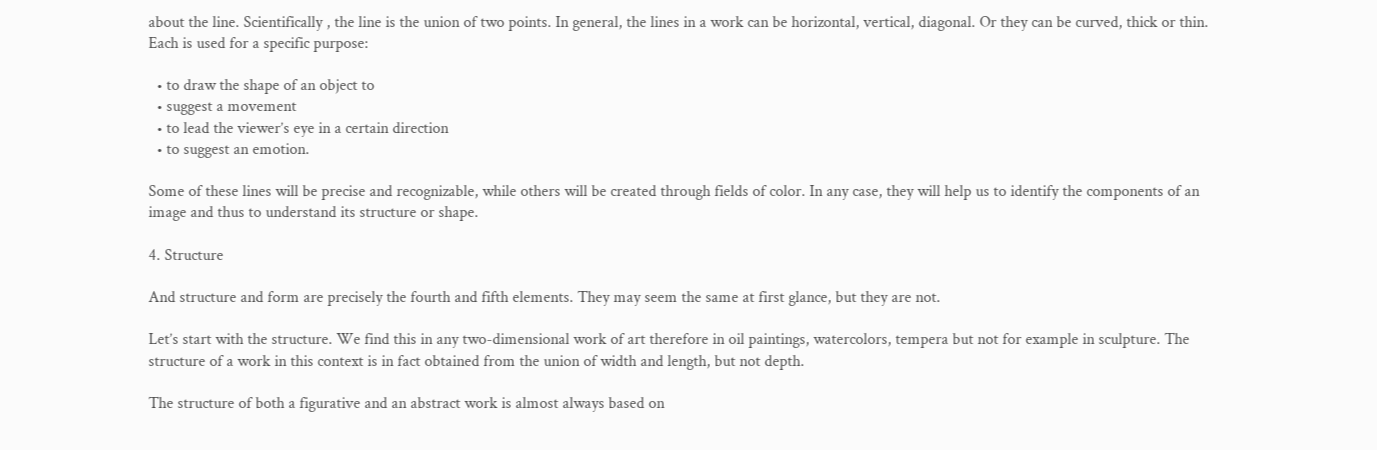about the line. Scientifically , the line is the union of two points. In general, the lines in a work can be horizontal, vertical, diagonal. Or they can be curved, thick or thin. Each is used for a specific purpose:

  • to draw the shape of an object to
  • suggest a movement
  • to lead the viewer’s eye in a certain direction
  • to suggest an emotion.

Some of these lines will be precise and recognizable, while others will be created through fields of color. In any case, they will help us to identify the components of an image and thus to understand its structure or shape.

4. Structure

And structure and form are precisely the fourth and fifth elements. They may seem the same at first glance, but they are not.

Let’s start with the structure. We find this in any two-dimensional work of art therefore in oil paintings, watercolors, tempera but not for example in sculpture. The structure of a work in this context is in fact obtained from the union of width and length, but not depth.

The structure of both a figurative and an abstract work is almost always based on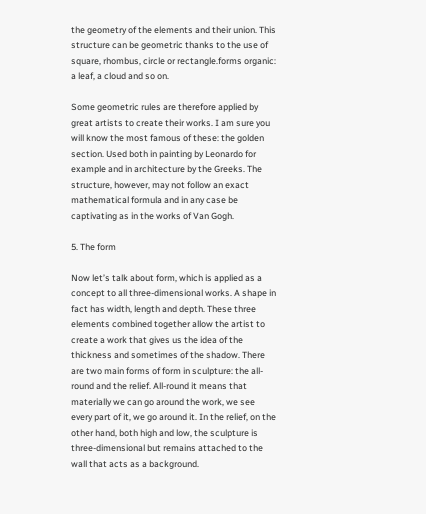the geometry of the elements and their union. This structure can be geometric thanks to the use of square, rhombus, circle or rectangle.forms organic: a leaf, a cloud and so on.

Some geometric rules are therefore applied by great artists to create their works. I am sure you will know the most famous of these: the golden section. Used both in painting by Leonardo for example and in architecture by the Greeks. The structure, however, may not follow an exact mathematical formula and in any case be captivating as in the works of Van Gogh.

5. The form

Now let’s talk about form, which is applied as a concept to all three-dimensional works. A shape in fact has width, length and depth. These three elements combined together allow the artist to create a work that gives us the idea of the thickness and sometimes of the shadow. There are two main forms of form in sculpture: the all-round and the relief. All-round it means that materially we can go around the work, we see every part of it, we go around it. In the relief, on the other hand, both high and low, the sculpture is three-dimensional but remains attached to the wall that acts as a background.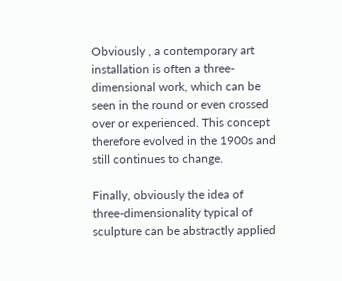Obviously , a contemporary art installation is often a three-dimensional work, which can be seen in the round or even crossed over or experienced. This concept therefore evolved in the 1900s and still continues to change.

Finally, obviously the idea of three-dimensionality typical of sculpture can be abstractly applied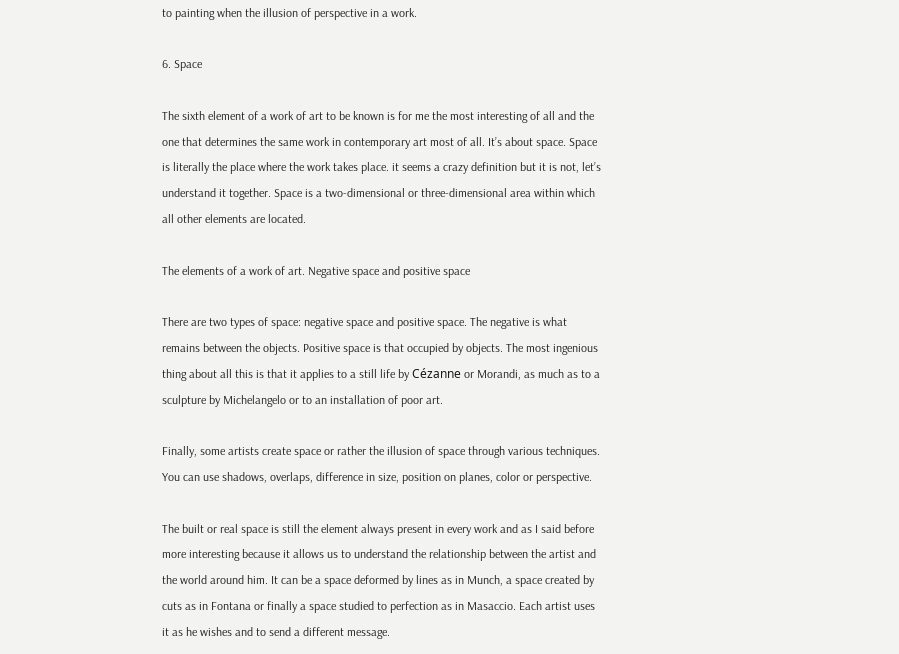to painting when the illusion of perspective in a work.

6. Space

The sixth element of a work of art to be known is for me the most interesting of all and the one that determines the same work in contemporary art most of all. It’s about space. Space is literally the place where the work takes place. it seems a crazy definition but it is not, let’s understand it together. Space is a two-dimensional or three-dimensional area within which all other elements are located.

The elements of a work of art. Negative space and positive space

There are two types of space: negative space and positive space. The negative is what remains between the objects. Positive space is that occupied by objects. The most ingenious thing about all this is that it applies to a still life by Cézanne or Morandi, as much as to a sculpture by Michelangelo or to an installation of poor art.

Finally, some artists create space or rather the illusion of space through various techniques. You can use shadows, overlaps, difference in size, position on planes, color or perspective.

The built or real space is still the element always present in every work and as I said before more interesting because it allows us to understand the relationship between the artist and the world around him. It can be a space deformed by lines as in Munch, a space created by cuts as in Fontana or finally a space studied to perfection as in Masaccio. Each artist uses it as he wishes and to send a different message.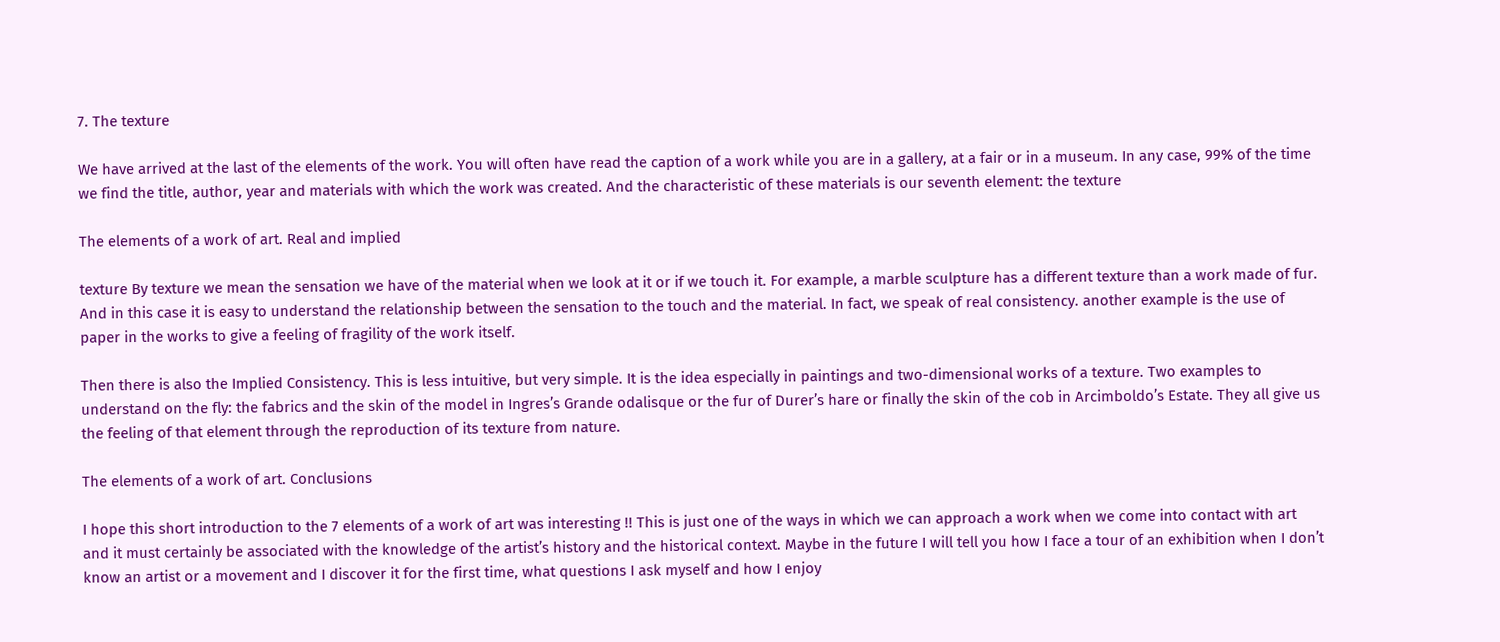7. The texture

We have arrived at the last of the elements of the work. You will often have read the caption of a work while you are in a gallery, at a fair or in a museum. In any case, 99% of the time we find the title, author, year and materials with which the work was created. And the characteristic of these materials is our seventh element: the texture

The elements of a work of art. Real and implied

texture By texture we mean the sensation we have of the material when we look at it or if we touch it. For example, a marble sculpture has a different texture than a work made of fur. And in this case it is easy to understand the relationship between the sensation to the touch and the material. In fact, we speak of real consistency. another example is the use of paper in the works to give a feeling of fragility of the work itself.

Then there is also the Implied Consistency. This is less intuitive, but very simple. It is the idea especially in paintings and two-dimensional works of a texture. Two examples to understand on the fly: the fabrics and the skin of the model in Ingres’s Grande odalisque or the fur of Durer’s hare or finally the skin of the cob in Arcimboldo’s Estate. They all give us the feeling of that element through the reproduction of its texture from nature.

The elements of a work of art. Conclusions

I hope this short introduction to the 7 elements of a work of art was interesting !! This is just one of the ways in which we can approach a work when we come into contact with art and it must certainly be associated with the knowledge of the artist’s history and the historical context. Maybe in the future I will tell you how I face a tour of an exhibition when I don’t know an artist or a movement and I discover it for the first time, what questions I ask myself and how I enjoy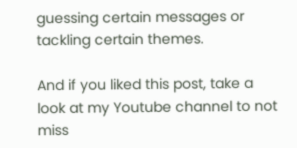guessing certain messages or tackling certain themes.

And if you liked this post, take a look at my Youtube channel to not miss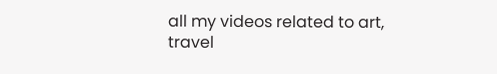all my videos related to art, travel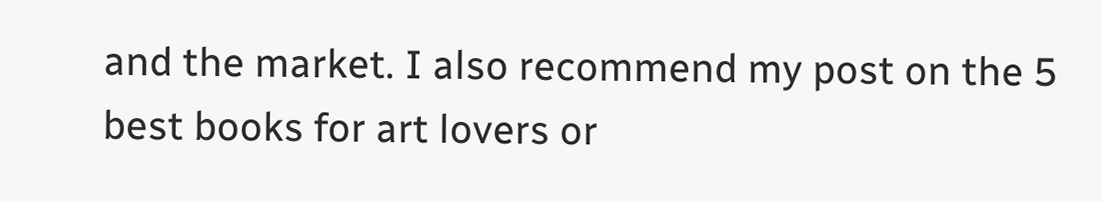and the market. I also recommend my post on the 5 best books for art lovers or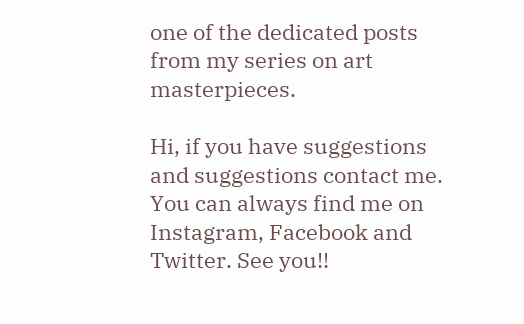one of the dedicated posts from my series on art masterpieces.

Hi, if you have suggestions and suggestions contact me. You can always find me on Instagram, Facebook and Twitter. See you!!